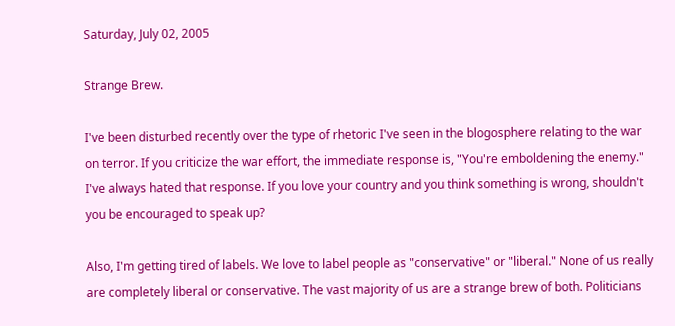Saturday, July 02, 2005

Strange Brew.

I've been disturbed recently over the type of rhetoric I've seen in the blogosphere relating to the war on terror. If you criticize the war effort, the immediate response is, "You're emboldening the enemy." I've always hated that response. If you love your country and you think something is wrong, shouldn't you be encouraged to speak up?

Also, I'm getting tired of labels. We love to label people as "conservative" or "liberal." None of us really are completely liberal or conservative. The vast majority of us are a strange brew of both. Politicians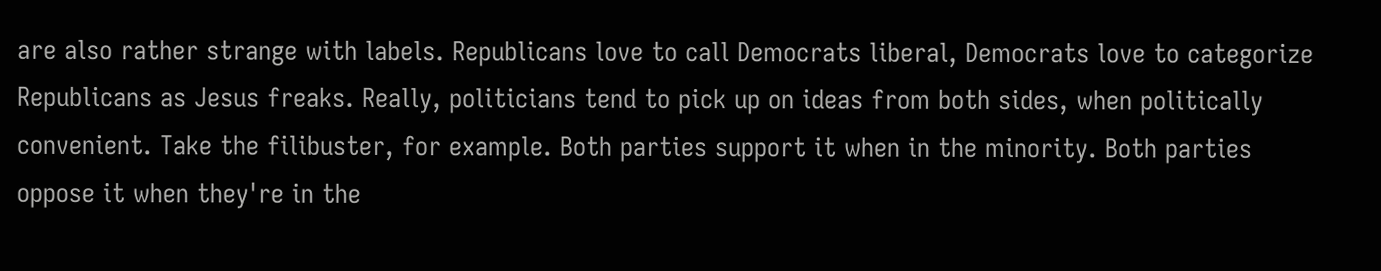are also rather strange with labels. Republicans love to call Democrats liberal, Democrats love to categorize Republicans as Jesus freaks. Really, politicians tend to pick up on ideas from both sides, when politically convenient. Take the filibuster, for example. Both parties support it when in the minority. Both parties oppose it when they're in the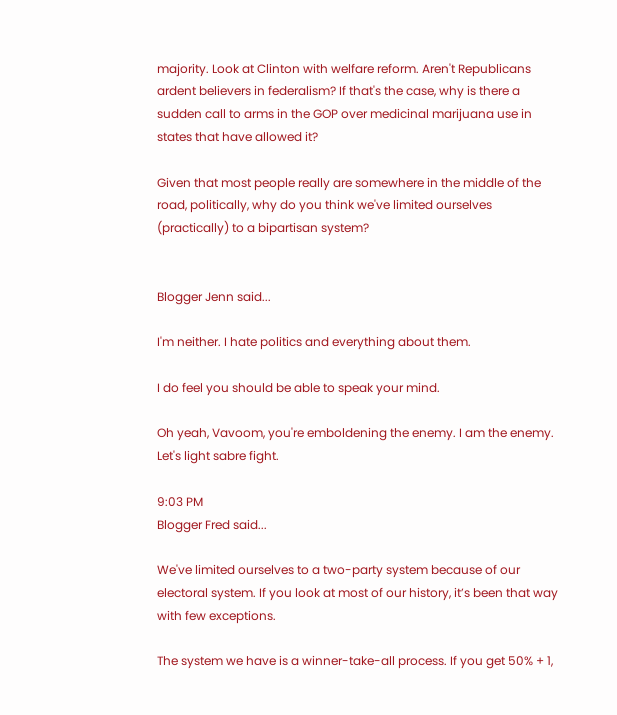majority. Look at Clinton with welfare reform. Aren't Republicans ardent believers in federalism? If that's the case, why is there a sudden call to arms in the GOP over medicinal marijuana use in states that have allowed it?

Given that most people really are somewhere in the middle of the road, politically, why do you think we've limited ourselves (practically) to a bipartisan system?


Blogger Jenn said...

I'm neither. I hate politics and everything about them.

I do feel you should be able to speak your mind.

Oh yeah, Vavoom, you're emboldening the enemy. I am the enemy. Let's light sabre fight.

9:03 PM
Blogger Fred said...

We've limited ourselves to a two-party system because of our electoral system. If you look at most of our history, it’s been that way with few exceptions.

The system we have is a winner-take-all process. If you get 50% + 1,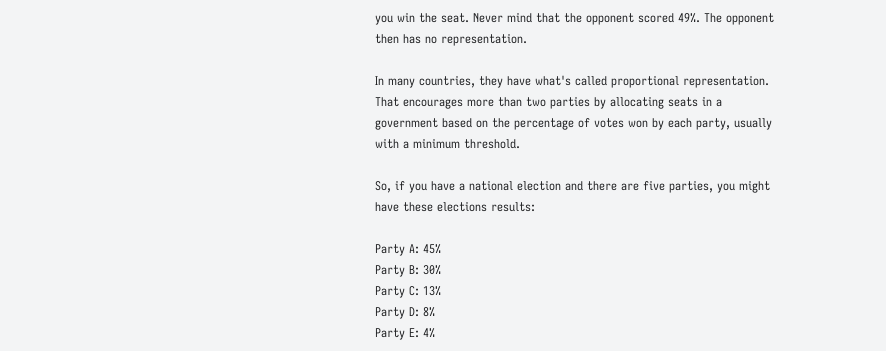you win the seat. Never mind that the opponent scored 49%. The opponent then has no representation.

In many countries, they have what's called proportional representation. That encourages more than two parties by allocating seats in a government based on the percentage of votes won by each party, usually with a minimum threshold.

So, if you have a national election and there are five parties, you might have these elections results:

Party A: 45%
Party B: 30%
Party C: 13%
Party D: 8%
Party E: 4%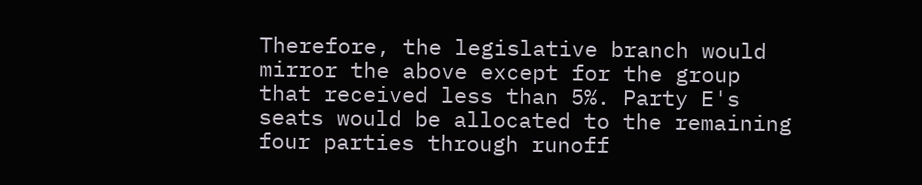Therefore, the legislative branch would mirror the above except for the group that received less than 5%. Party E's seats would be allocated to the remaining four parties through runoff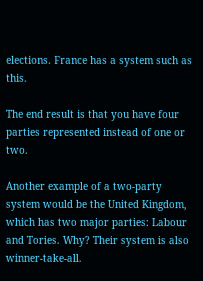elections. France has a system such as this.

The end result is that you have four parties represented instead of one or two.

Another example of a two-party system would be the United Kingdom, which has two major parties: Labour and Tories. Why? Their system is also winner-take-all.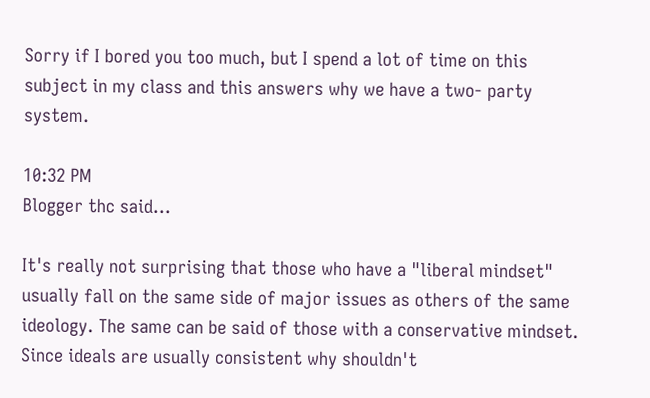Sorry if I bored you too much, but I spend a lot of time on this subject in my class and this answers why we have a two- party system.

10:32 PM
Blogger thc said...

It's really not surprising that those who have a "liberal mindset" usually fall on the same side of major issues as others of the same ideology. The same can be said of those with a conservative mindset. Since ideals are usually consistent why shouldn't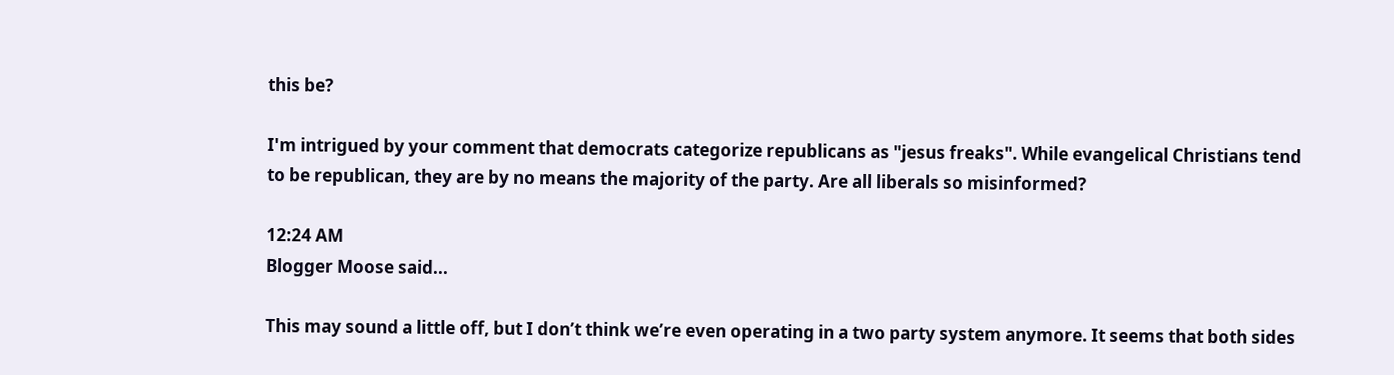this be?

I'm intrigued by your comment that democrats categorize republicans as "jesus freaks". While evangelical Christians tend to be republican, they are by no means the majority of the party. Are all liberals so misinformed?

12:24 AM
Blogger Moose said...

This may sound a little off, but I don’t think we’re even operating in a two party system anymore. It seems that both sides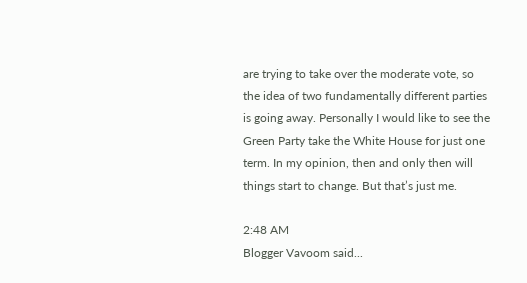are trying to take over the moderate vote, so the idea of two fundamentally different parties is going away. Personally I would like to see the Green Party take the White House for just one term. In my opinion, then and only then will things start to change. But that’s just me.

2:48 AM
Blogger Vavoom said...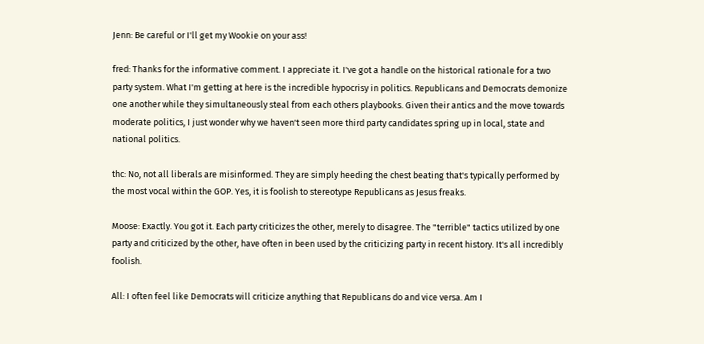Jenn: Be careful or I'll get my Wookie on your ass!

fred: Thanks for the informative comment. I appreciate it. I've got a handle on the historical rationale for a two party system. What I'm getting at here is the incredible hypocrisy in politics. Republicans and Democrats demonize one another while they simultaneously steal from each others playbooks. Given their antics and the move towards moderate politics, I just wonder why we haven't seen more third party candidates spring up in local, state and national politics.

thc: No, not all liberals are misinformed. They are simply heeding the chest beating that's typically performed by the most vocal within the GOP. Yes, it is foolish to stereotype Republicans as Jesus freaks.

Moose: Exactly. You got it. Each party criticizes the other, merely to disagree. The "terrible" tactics utilized by one party and criticized by the other, have often in been used by the criticizing party in recent history. It's all incredibly foolish.

All: I often feel like Democrats will criticize anything that Republicans do and vice versa. Am I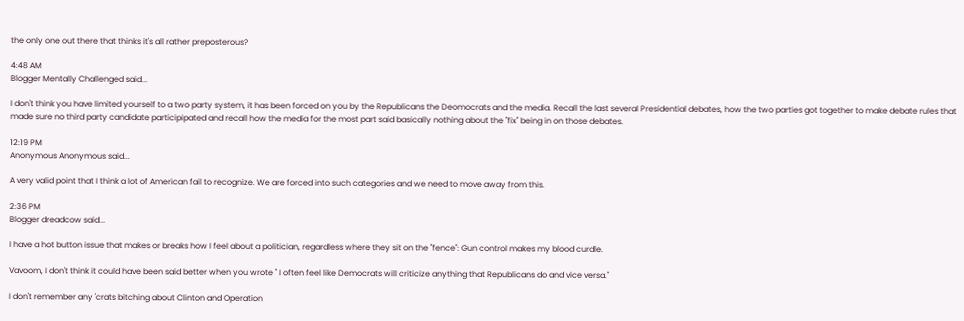the only one out there that thinks it's all rather preposterous?

4:48 AM
Blogger Mentally Challenged said...

I don't think you have limited yourself to a two party system, it has been forced on you by the Republicans the Deomocrats and the media. Recall the last several Presidential debates, how the two parties got together to make debate rules that made sure no third party candidate participipated and recall how the media for the most part said basically nothing about the "fix" being in on those debates.

12:19 PM
Anonymous Anonymous said...

A very valid point that I think a lot of American fail to recognize. We are forced into such categories and we need to move away from this.

2:36 PM
Blogger dreadcow said...

I have a hot button issue that makes or breaks how I feel about a politician, regardless where they sit on the "fence": Gun control makes my blood curdle.

Vavoom, I don't think it could have been said better when you wrote " I often feel like Democrats will criticize anything that Republicans do and vice versa."

I don't remember any 'crats bitching about Clinton and Operation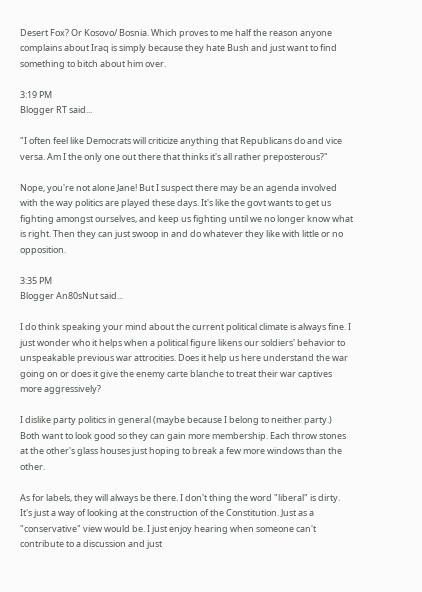Desert Fox? Or Kosovo/ Bosnia. Which proves to me half the reason anyone complains about Iraq is simply because they hate Bush and just want to find something to bitch about him over.

3:19 PM
Blogger RT said...

"I often feel like Democrats will criticize anything that Republicans do and vice versa. Am I the only one out there that thinks it's all rather preposterous?"

Nope, you're not alone Jane! But I suspect there may be an agenda involved with the way politics are played these days. It's like the govt wants to get us fighting amongst ourselves, and keep us fighting until we no longer know what is right. Then they can just swoop in and do whatever they like with little or no opposition.

3:35 PM
Blogger An80sNut said...

I do think speaking your mind about the current political climate is always fine. I just wonder who it helps when a political figure likens our soldiers' behavior to unspeakable previous war attrocities. Does it help us here understand the war going on or does it give the enemy carte blanche to treat their war captives more aggressively?

I dislike party politics in general (maybe because I belong to neither party.) Both want to look good so they can gain more membership. Each throw stones at the other's glass houses just hoping to break a few more windows than the other.

As for labels, they will always be there. I don't thing the word "liberal" is dirty. It's just a way of looking at the construction of the Constitution. Just as a "conservative" view would be. I just enjoy hearing when someone can't contribute to a discussion and just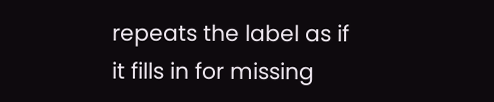repeats the label as if it fills in for missing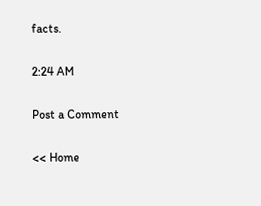facts.

2:24 AM

Post a Comment

<< Home